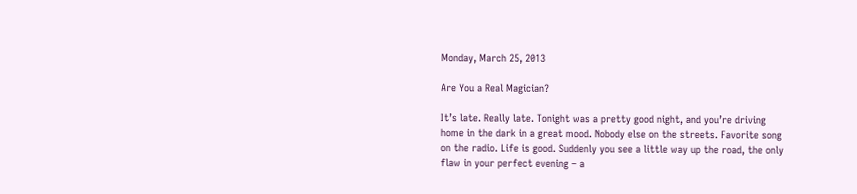Monday, March 25, 2013

Are You a Real Magician?

It’s late. Really late. Tonight was a pretty good night, and you’re driving home in the dark in a great mood. Nobody else on the streets. Favorite song on the radio. Life is good. Suddenly you see a little way up the road, the only flaw in your perfect evening – a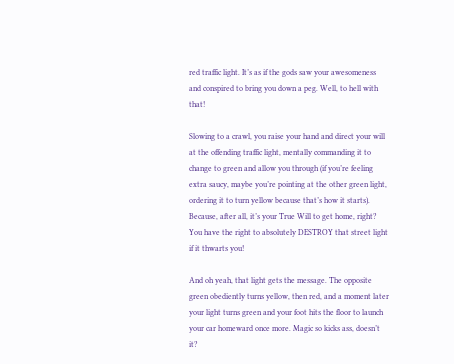red traffic light. It’s as if the gods saw your awesomeness and conspired to bring you down a peg. Well, to hell with that!

Slowing to a crawl, you raise your hand and direct your will at the offending traffic light, mentally commanding it to change to green and allow you through (if you’re feeling extra saucy, maybe you’re pointing at the other green light, ordering it to turn yellow because that’s how it starts). Because, after all, it’s your True Will to get home, right? You have the right to absolutely DESTROY that street light if it thwarts you!

And oh yeah, that light gets the message. The opposite green obediently turns yellow, then red, and a moment later your light turns green and your foot hits the floor to launch your car homeward once more. Magic so kicks ass, doesn’t it?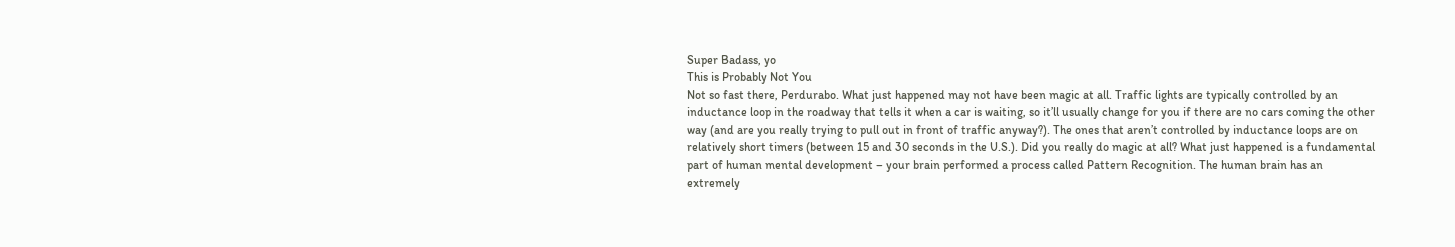Super Badass, yo
This is Probably Not You
Not so fast there, Perdurabo. What just happened may not have been magic at all. Traffic lights are typically controlled by an inductance loop in the roadway that tells it when a car is waiting, so it’ll usually change for you if there are no cars coming the other way (and are you really trying to pull out in front of traffic anyway?). The ones that aren’t controlled by inductance loops are on relatively short timers (between 15 and 30 seconds in the U.S.). Did you really do magic at all? What just happened is a fundamental part of human mental development – your brain performed a process called Pattern Recognition. The human brain has an extremely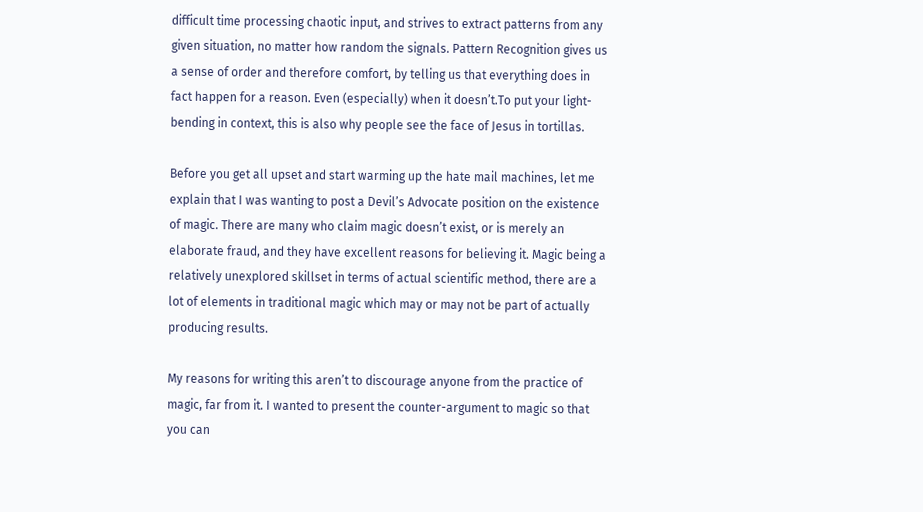difficult time processing chaotic input, and strives to extract patterns from any given situation, no matter how random the signals. Pattern Recognition gives us a sense of order and therefore comfort, by telling us that everything does in fact happen for a reason. Even (especially) when it doesn’t.To put your light-bending in context, this is also why people see the face of Jesus in tortillas.

Before you get all upset and start warming up the hate mail machines, let me explain that I was wanting to post a Devil’s Advocate position on the existence of magic. There are many who claim magic doesn’t exist, or is merely an elaborate fraud, and they have excellent reasons for believing it. Magic being a relatively unexplored skillset in terms of actual scientific method, there are a lot of elements in traditional magic which may or may not be part of actually producing results.

My reasons for writing this aren’t to discourage anyone from the practice of magic, far from it. I wanted to present the counter-argument to magic so that you can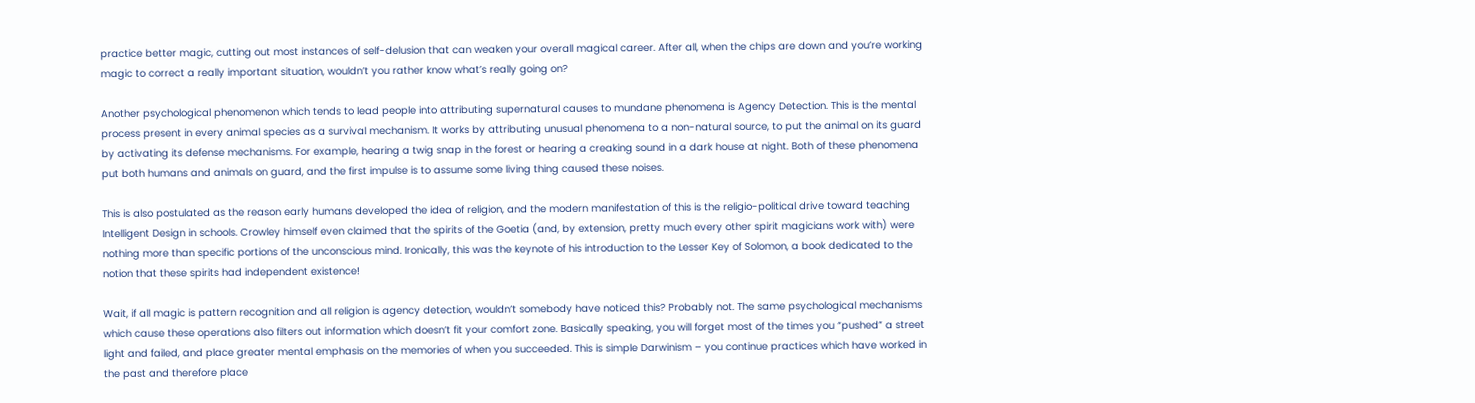practice better magic, cutting out most instances of self-delusion that can weaken your overall magical career. After all, when the chips are down and you’re working magic to correct a really important situation, wouldn’t you rather know what’s really going on?

Another psychological phenomenon which tends to lead people into attributing supernatural causes to mundane phenomena is Agency Detection. This is the mental process present in every animal species as a survival mechanism. It works by attributing unusual phenomena to a non-natural source, to put the animal on its guard by activating its defense mechanisms. For example, hearing a twig snap in the forest or hearing a creaking sound in a dark house at night. Both of these phenomena put both humans and animals on guard, and the first impulse is to assume some living thing caused these noises.

This is also postulated as the reason early humans developed the idea of religion, and the modern manifestation of this is the religio-political drive toward teaching Intelligent Design in schools. Crowley himself even claimed that the spirits of the Goetia (and, by extension, pretty much every other spirit magicians work with) were nothing more than specific portions of the unconscious mind. Ironically, this was the keynote of his introduction to the Lesser Key of Solomon, a book dedicated to the notion that these spirits had independent existence!

Wait, if all magic is pattern recognition and all religion is agency detection, wouldn’t somebody have noticed this? Probably not. The same psychological mechanisms which cause these operations also filters out information which doesn’t fit your comfort zone. Basically speaking, you will forget most of the times you “pushed” a street light and failed, and place greater mental emphasis on the memories of when you succeeded. This is simple Darwinism – you continue practices which have worked in the past and therefore place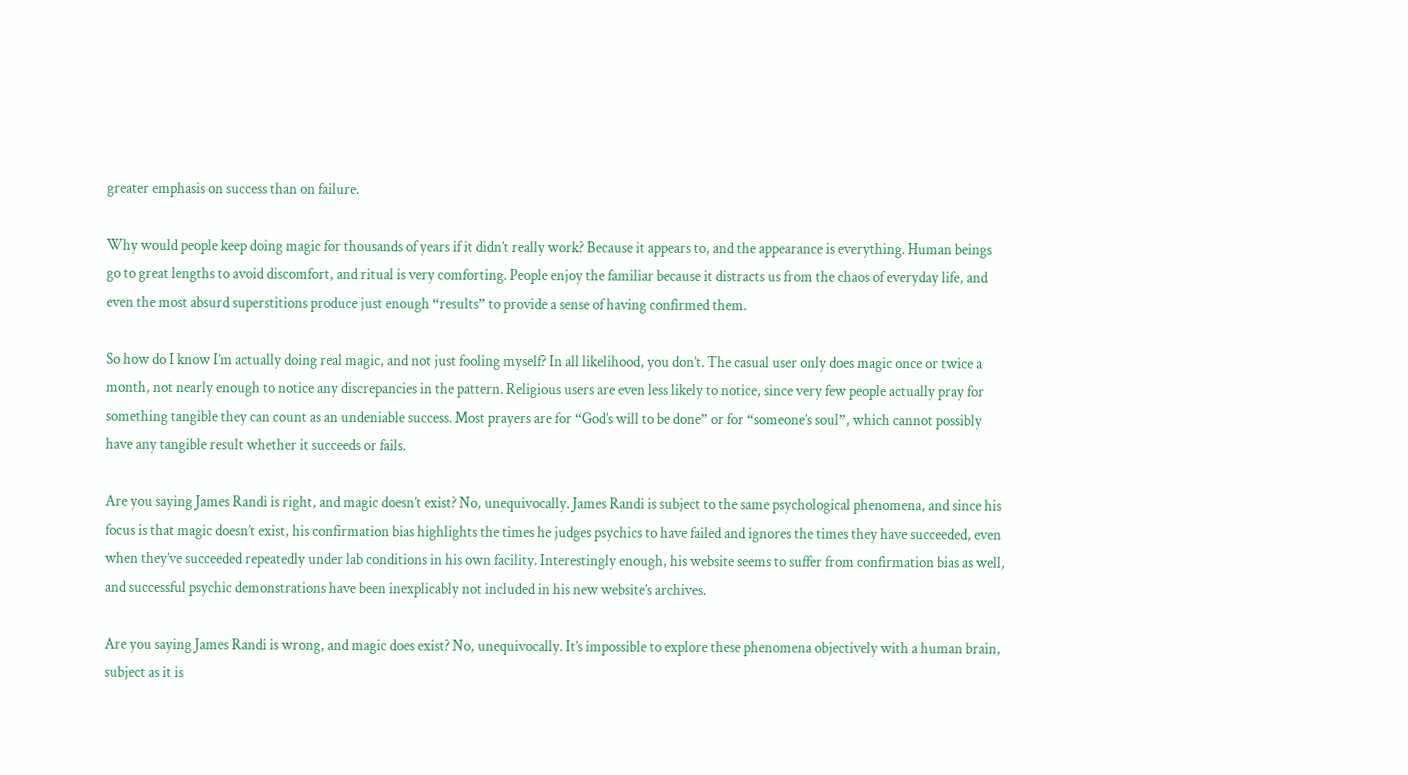greater emphasis on success than on failure.

Why would people keep doing magic for thousands of years if it didn’t really work? Because it appears to, and the appearance is everything. Human beings go to great lengths to avoid discomfort, and ritual is very comforting. People enjoy the familiar because it distracts us from the chaos of everyday life, and even the most absurd superstitions produce just enough “results” to provide a sense of having confirmed them.

So how do I know I’m actually doing real magic, and not just fooling myself? In all likelihood, you don’t. The casual user only does magic once or twice a month, not nearly enough to notice any discrepancies in the pattern. Religious users are even less likely to notice, since very few people actually pray for something tangible they can count as an undeniable success. Most prayers are for “God’s will to be done” or for “someone’s soul”, which cannot possibly have any tangible result whether it succeeds or fails.

Are you saying James Randi is right, and magic doesn’t exist? No, unequivocally. James Randi is subject to the same psychological phenomena, and since his focus is that magic doesn’t exist, his confirmation bias highlights the times he judges psychics to have failed and ignores the times they have succeeded, even when they’ve succeeded repeatedly under lab conditions in his own facility. Interestingly enough, his website seems to suffer from confirmation bias as well, and successful psychic demonstrations have been inexplicably not included in his new website’s archives.

Are you saying James Randi is wrong, and magic does exist? No, unequivocally. It’s impossible to explore these phenomena objectively with a human brain, subject as it is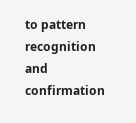to pattern recognition and confirmation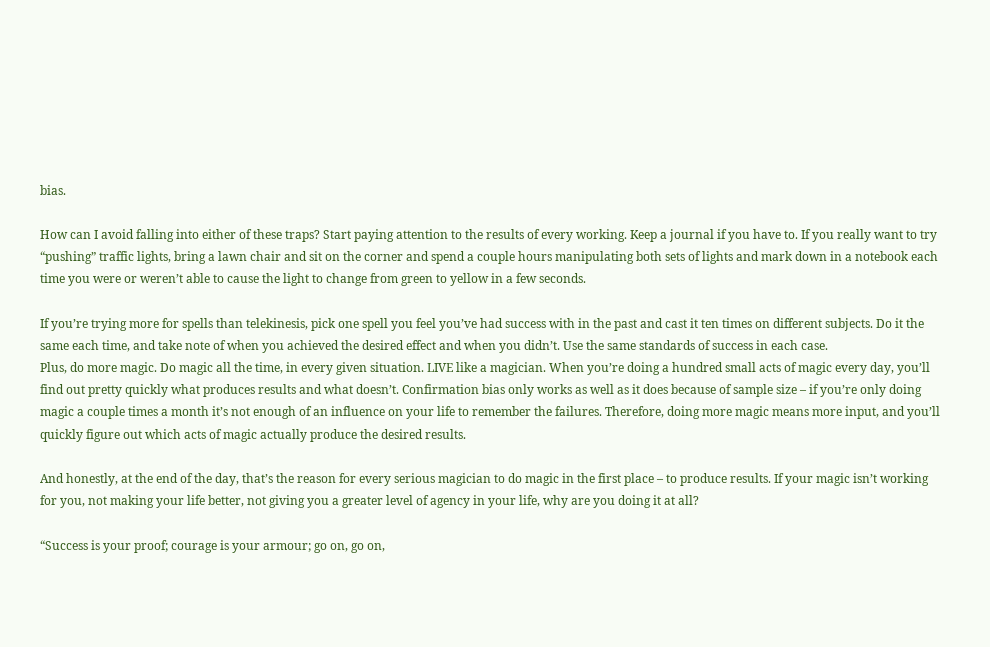bias.

How can I avoid falling into either of these traps? Start paying attention to the results of every working. Keep a journal if you have to. If you really want to try “pushing” traffic lights, bring a lawn chair and sit on the corner and spend a couple hours manipulating both sets of lights and mark down in a notebook each time you were or weren’t able to cause the light to change from green to yellow in a few seconds.

If you’re trying more for spells than telekinesis, pick one spell you feel you’ve had success with in the past and cast it ten times on different subjects. Do it the same each time, and take note of when you achieved the desired effect and when you didn’t. Use the same standards of success in each case.
Plus, do more magic. Do magic all the time, in every given situation. LIVE like a magician. When you’re doing a hundred small acts of magic every day, you’ll find out pretty quickly what produces results and what doesn’t. Confirmation bias only works as well as it does because of sample size – if you’re only doing magic a couple times a month it’s not enough of an influence on your life to remember the failures. Therefore, doing more magic means more input, and you’ll quickly figure out which acts of magic actually produce the desired results.

And honestly, at the end of the day, that’s the reason for every serious magician to do magic in the first place – to produce results. If your magic isn’t working for you, not making your life better, not giving you a greater level of agency in your life, why are you doing it at all?

“Success is your proof; courage is your armour; go on, go on,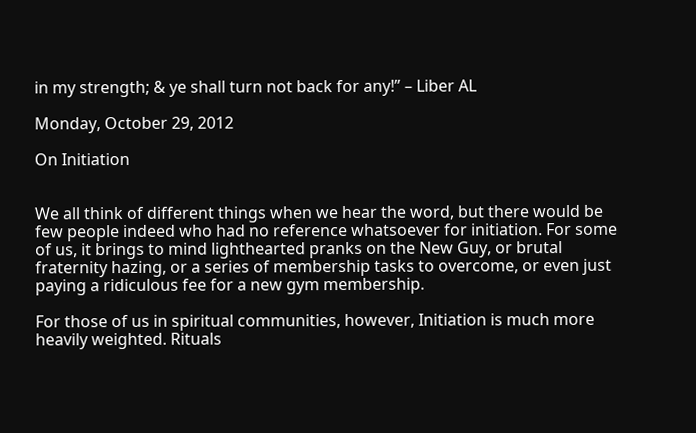in my strength; & ye shall turn not back for any!” – Liber AL

Monday, October 29, 2012

On Initiation


We all think of different things when we hear the word, but there would be few people indeed who had no reference whatsoever for initiation. For some of us, it brings to mind lighthearted pranks on the New Guy, or brutal fraternity hazing, or a series of membership tasks to overcome, or even just paying a ridiculous fee for a new gym membership.

For those of us in spiritual communities, however, Initiation is much more heavily weighted. Rituals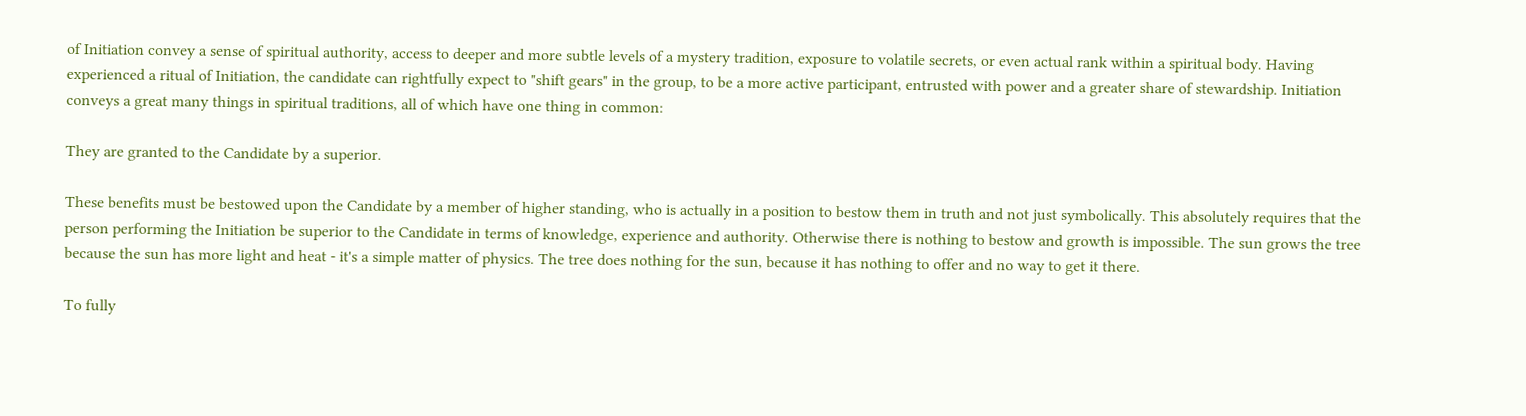of Initiation convey a sense of spiritual authority, access to deeper and more subtle levels of a mystery tradition, exposure to volatile secrets, or even actual rank within a spiritual body. Having experienced a ritual of Initiation, the candidate can rightfully expect to "shift gears" in the group, to be a more active participant, entrusted with power and a greater share of stewardship. Initiation conveys a great many things in spiritual traditions, all of which have one thing in common:

They are granted to the Candidate by a superior.

These benefits must be bestowed upon the Candidate by a member of higher standing, who is actually in a position to bestow them in truth and not just symbolically. This absolutely requires that the person performing the Initiation be superior to the Candidate in terms of knowledge, experience and authority. Otherwise there is nothing to bestow and growth is impossible. The sun grows the tree because the sun has more light and heat - it's a simple matter of physics. The tree does nothing for the sun, because it has nothing to offer and no way to get it there.

To fully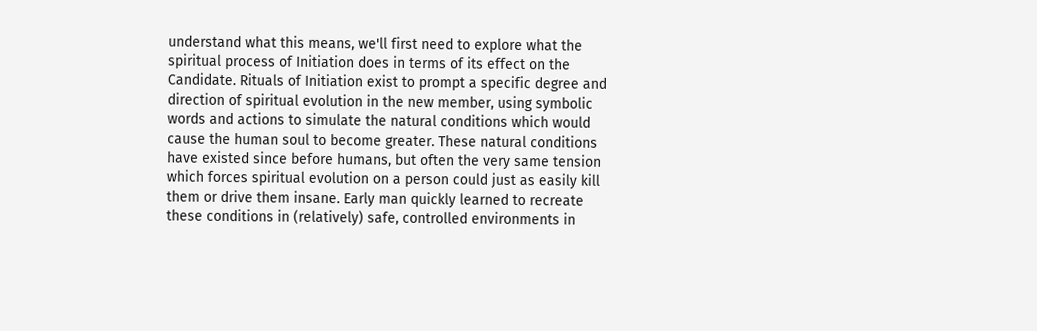understand what this means, we'll first need to explore what the spiritual process of Initiation does in terms of its effect on the Candidate. Rituals of Initiation exist to prompt a specific degree and direction of spiritual evolution in the new member, using symbolic words and actions to simulate the natural conditions which would cause the human soul to become greater. These natural conditions have existed since before humans, but often the very same tension which forces spiritual evolution on a person could just as easily kill them or drive them insane. Early man quickly learned to recreate these conditions in (relatively) safe, controlled environments in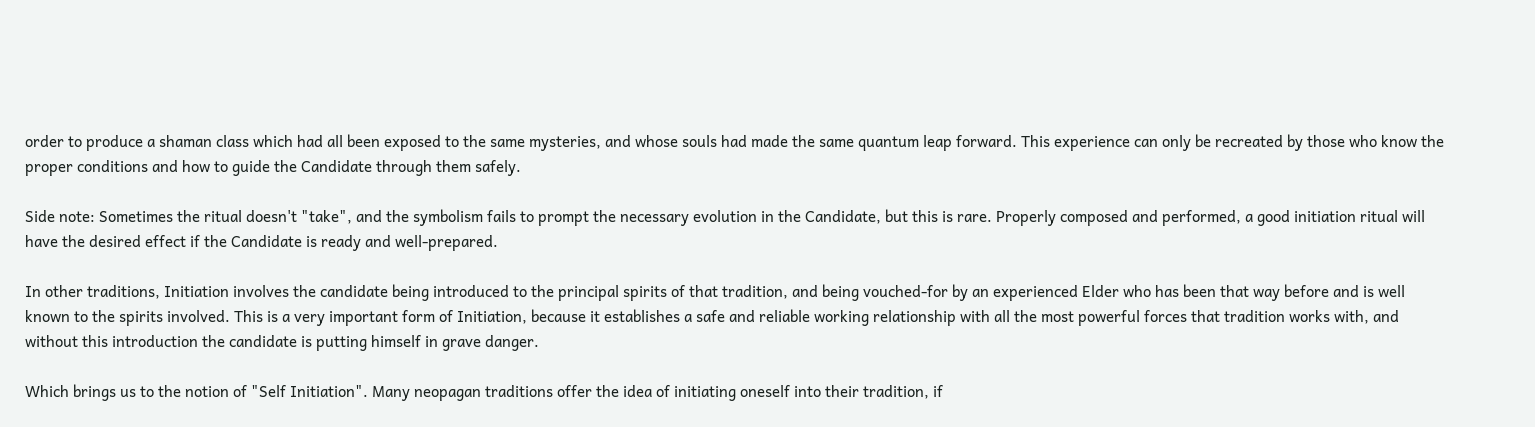order to produce a shaman class which had all been exposed to the same mysteries, and whose souls had made the same quantum leap forward. This experience can only be recreated by those who know the proper conditions and how to guide the Candidate through them safely.

Side note: Sometimes the ritual doesn't "take", and the symbolism fails to prompt the necessary evolution in the Candidate, but this is rare. Properly composed and performed, a good initiation ritual will have the desired effect if the Candidate is ready and well-prepared.

In other traditions, Initiation involves the candidate being introduced to the principal spirits of that tradition, and being vouched-for by an experienced Elder who has been that way before and is well known to the spirits involved. This is a very important form of Initiation, because it establishes a safe and reliable working relationship with all the most powerful forces that tradition works with, and without this introduction the candidate is putting himself in grave danger.

Which brings us to the notion of "Self Initiation". Many neopagan traditions offer the idea of initiating oneself into their tradition, if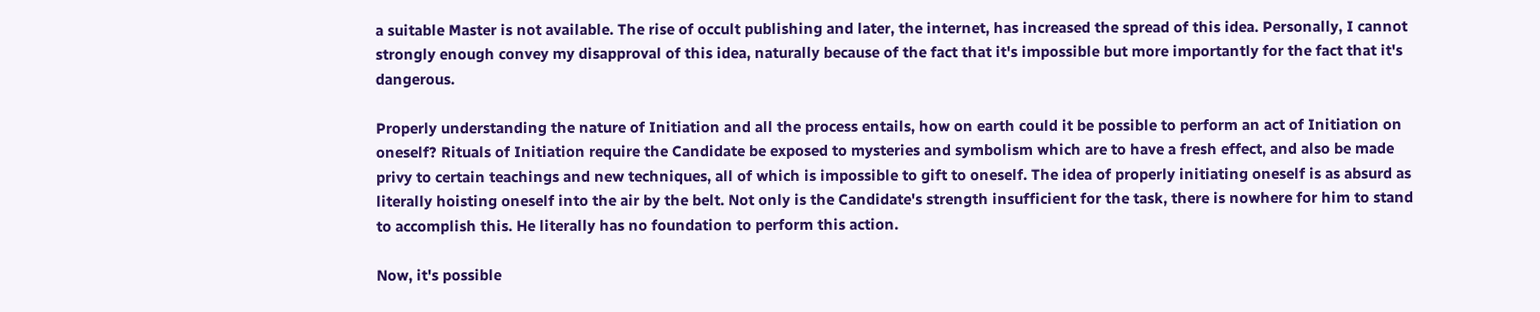a suitable Master is not available. The rise of occult publishing and later, the internet, has increased the spread of this idea. Personally, I cannot strongly enough convey my disapproval of this idea, naturally because of the fact that it's impossible but more importantly for the fact that it's dangerous.

Properly understanding the nature of Initiation and all the process entails, how on earth could it be possible to perform an act of Initiation on oneself? Rituals of Initiation require the Candidate be exposed to mysteries and symbolism which are to have a fresh effect, and also be made privy to certain teachings and new techniques, all of which is impossible to gift to oneself. The idea of properly initiating oneself is as absurd as literally hoisting oneself into the air by the belt. Not only is the Candidate's strength insufficient for the task, there is nowhere for him to stand to accomplish this. He literally has no foundation to perform this action.

Now, it's possible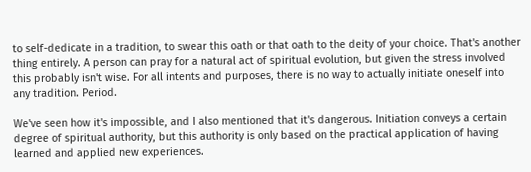to self-dedicate in a tradition, to swear this oath or that oath to the deity of your choice. That's another thing entirely. A person can pray for a natural act of spiritual evolution, but given the stress involved this probably isn't wise. For all intents and purposes, there is no way to actually initiate oneself into any tradition. Period.

We've seen how it's impossible, and I also mentioned that it's dangerous. Initiation conveys a certain degree of spiritual authority, but this authority is only based on the practical application of having learned and applied new experiences.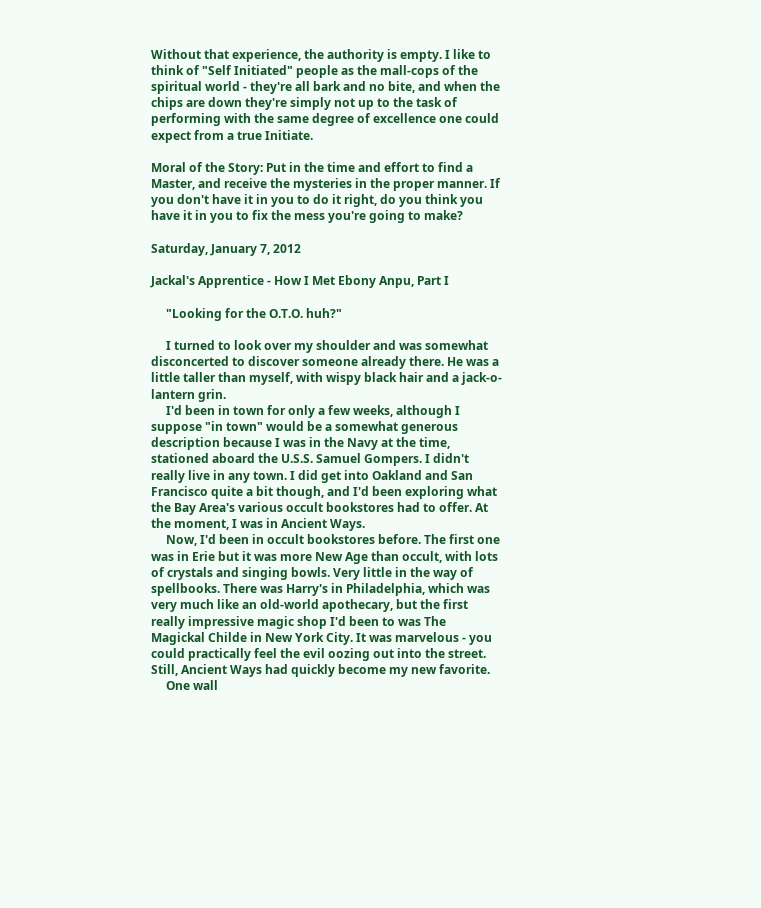Without that experience, the authority is empty. I like to think of "Self Initiated" people as the mall-cops of the spiritual world - they're all bark and no bite, and when the chips are down they're simply not up to the task of performing with the same degree of excellence one could expect from a true Initiate.

Moral of the Story: Put in the time and effort to find a Master, and receive the mysteries in the proper manner. If you don't have it in you to do it right, do you think you have it in you to fix the mess you're going to make?

Saturday, January 7, 2012

Jackal's Apprentice - How I Met Ebony Anpu, Part I

     "Looking for the O.T.O. huh?"

     I turned to look over my shoulder and was somewhat disconcerted to discover someone already there. He was a little taller than myself, with wispy black hair and a jack-o-lantern grin.
     I'd been in town for only a few weeks, although I suppose "in town" would be a somewhat generous description because I was in the Navy at the time, stationed aboard the U.S.S. Samuel Gompers. I didn't really live in any town. I did get into Oakland and San Francisco quite a bit though, and I'd been exploring what the Bay Area's various occult bookstores had to offer. At the moment, I was in Ancient Ways.
     Now, I'd been in occult bookstores before. The first one was in Erie but it was more New Age than occult, with lots of crystals and singing bowls. Very little in the way of spellbooks. There was Harry's in Philadelphia, which was very much like an old-world apothecary, but the first really impressive magic shop I'd been to was The Magickal Childe in New York City. It was marvelous - you could practically feel the evil oozing out into the street. Still, Ancient Ways had quickly become my new favorite.
     One wall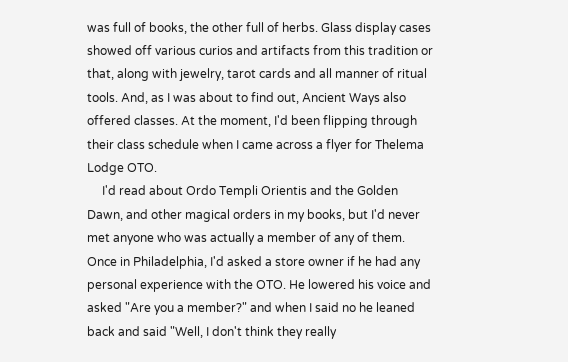was full of books, the other full of herbs. Glass display cases showed off various curios and artifacts from this tradition or that, along with jewelry, tarot cards and all manner of ritual tools. And, as I was about to find out, Ancient Ways also offered classes. At the moment, I'd been flipping through their class schedule when I came across a flyer for Thelema Lodge OTO.
     I'd read about Ordo Templi Orientis and the Golden Dawn, and other magical orders in my books, but I'd never met anyone who was actually a member of any of them. Once in Philadelphia, I'd asked a store owner if he had any personal experience with the OTO. He lowered his voice and asked "Are you a member?" and when I said no he leaned back and said "Well, I don't think they really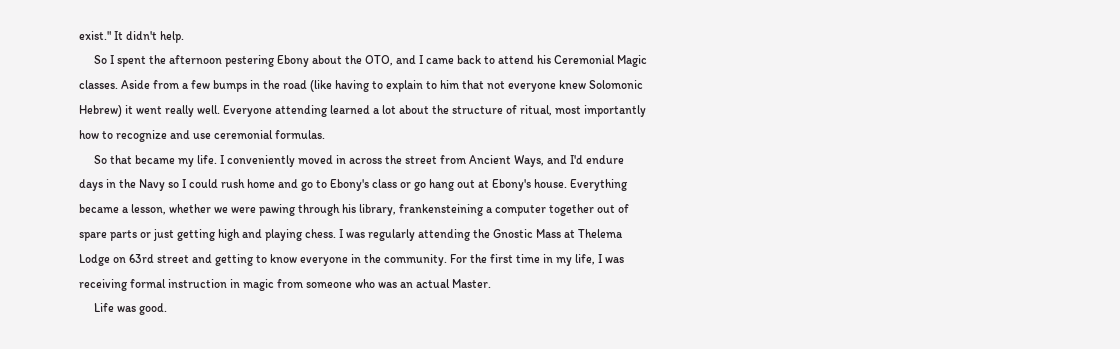exist." It didn't help.
     So I spent the afternoon pestering Ebony about the OTO, and I came back to attend his Ceremonial Magic classes. Aside from a few bumps in the road (like having to explain to him that not everyone knew Solomonic Hebrew) it went really well. Everyone attending learned a lot about the structure of ritual, most importantly how to recognize and use ceremonial formulas.
     So that became my life. I conveniently moved in across the street from Ancient Ways, and I'd endure days in the Navy so I could rush home and go to Ebony's class or go hang out at Ebony's house. Everything became a lesson, whether we were pawing through his library, frankensteining a computer together out of spare parts or just getting high and playing chess. I was regularly attending the Gnostic Mass at Thelema Lodge on 63rd street and getting to know everyone in the community. For the first time in my life, I was receiving formal instruction in magic from someone who was an actual Master.
     Life was good.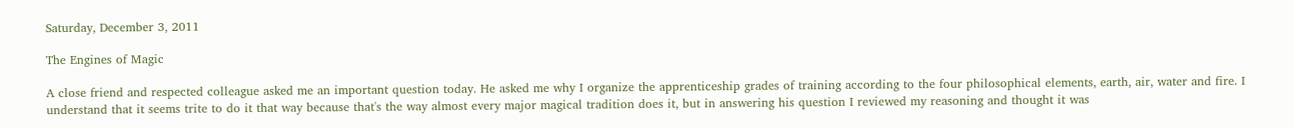Saturday, December 3, 2011

The Engines of Magic

A close friend and respected colleague asked me an important question today. He asked me why I organize the apprenticeship grades of training according to the four philosophical elements, earth, air, water and fire. I understand that it seems trite to do it that way because that's the way almost every major magical tradition does it, but in answering his question I reviewed my reasoning and thought it was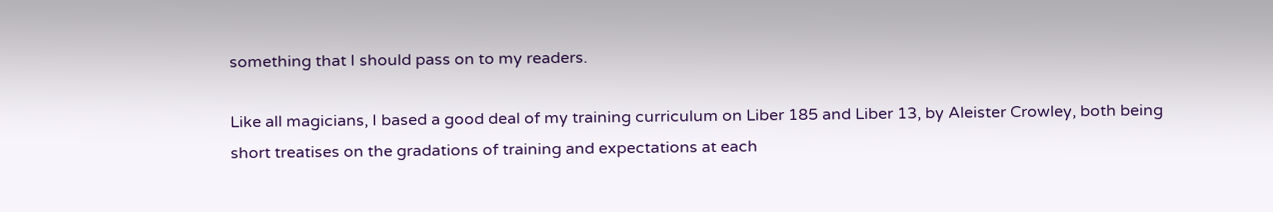something that I should pass on to my readers.

Like all magicians, I based a good deal of my training curriculum on Liber 185 and Liber 13, by Aleister Crowley, both being short treatises on the gradations of training and expectations at each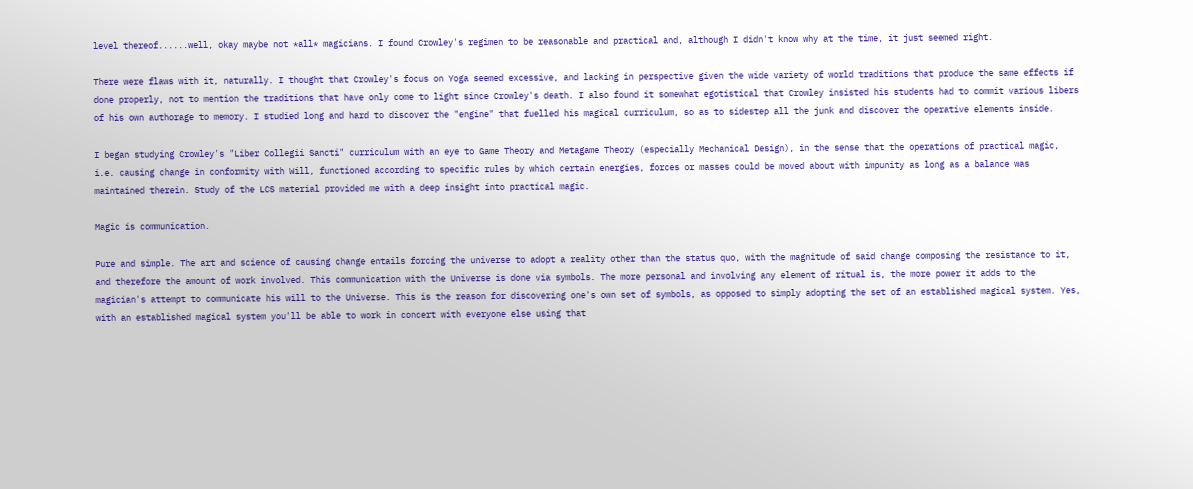level thereof......well, okay maybe not *all* magicians. I found Crowley's regimen to be reasonable and practical and, although I didn't know why at the time, it just seemed right.

There were flaws with it, naturally. I thought that Crowley's focus on Yoga seemed excessive, and lacking in perspective given the wide variety of world traditions that produce the same effects if done properly, not to mention the traditions that have only come to light since Crowley's death. I also found it somewhat egotistical that Crowley insisted his students had to commit various libers of his own authorage to memory. I studied long and hard to discover the "engine" that fuelled his magical curriculum, so as to sidestep all the junk and discover the operative elements inside.

I began studying Crowley's "Liber Collegii Sancti" curriculum with an eye to Game Theory and Metagame Theory (especially Mechanical Design), in the sense that the operations of practical magic, i.e. causing change in conformity with Will, functioned according to specific rules by which certain energies, forces or masses could be moved about with impunity as long as a balance was maintained therein. Study of the LCS material provided me with a deep insight into practical magic.

Magic is communication.

Pure and simple. The art and science of causing change entails forcing the universe to adopt a reality other than the status quo, with the magnitude of said change composing the resistance to it, and therefore the amount of work involved. This communication with the Universe is done via symbols. The more personal and involving any element of ritual is, the more power it adds to the magician's attempt to communicate his will to the Universe. This is the reason for discovering one's own set of symbols, as opposed to simply adopting the set of an established magical system. Yes, with an established magical system you'll be able to work in concert with everyone else using that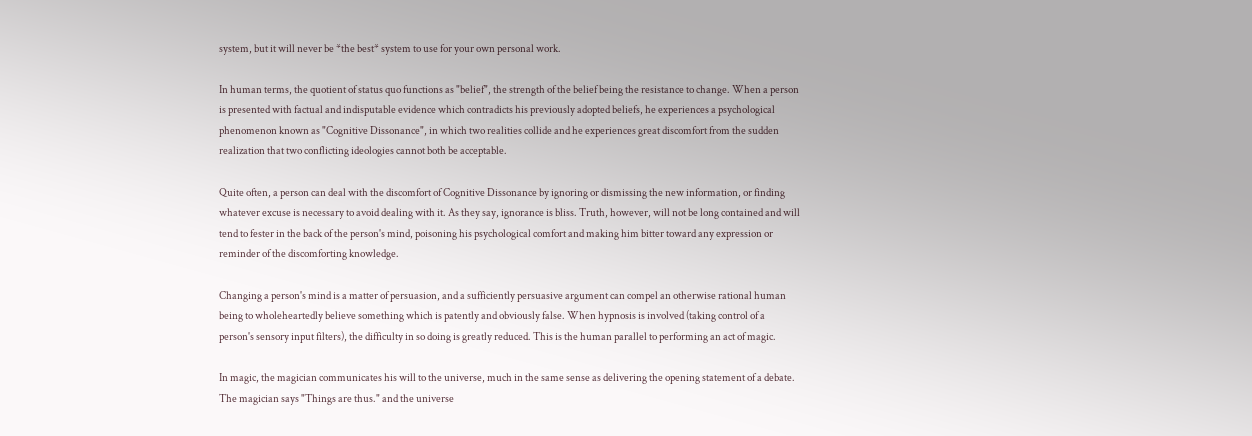system, but it will never be *the best* system to use for your own personal work.

In human terms, the quotient of status quo functions as "belief", the strength of the belief being the resistance to change. When a person is presented with factual and indisputable evidence which contradicts his previously adopted beliefs, he experiences a psychological phenomenon known as "Cognitive Dissonance", in which two realities collide and he experiences great discomfort from the sudden realization that two conflicting ideologies cannot both be acceptable.

Quite often, a person can deal with the discomfort of Cognitive Dissonance by ignoring or dismissing the new information, or finding whatever excuse is necessary to avoid dealing with it. As they say, ignorance is bliss. Truth, however, will not be long contained and will tend to fester in the back of the person's mind, poisoning his psychological comfort and making him bitter toward any expression or reminder of the discomforting knowledge.

Changing a person's mind is a matter of persuasion, and a sufficiently persuasive argument can compel an otherwise rational human being to wholeheartedly believe something which is patently and obviously false. When hypnosis is involved (taking control of a person's sensory input filters), the difficulty in so doing is greatly reduced. This is the human parallel to performing an act of magic.

In magic, the magician communicates his will to the universe, much in the same sense as delivering the opening statement of a debate. The magician says "Things are thus." and the universe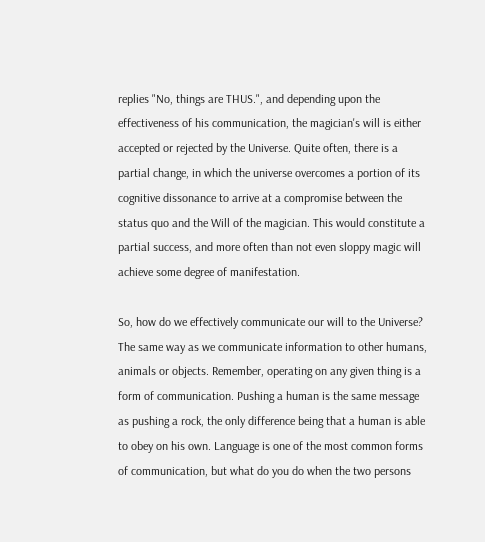replies "No, things are THUS.", and depending upon the effectiveness of his communication, the magician's will is either accepted or rejected by the Universe. Quite often, there is a partial change, in which the universe overcomes a portion of its cognitive dissonance to arrive at a compromise between the status quo and the Will of the magician. This would constitute a partial success, and more often than not even sloppy magic will achieve some degree of manifestation.

So, how do we effectively communicate our will to the Universe? The same way as we communicate information to other humans, animals or objects. Remember, operating on any given thing is a form of communication. Pushing a human is the same message as pushing a rock, the only difference being that a human is able to obey on his own. Language is one of the most common forms of communication, but what do you do when the two persons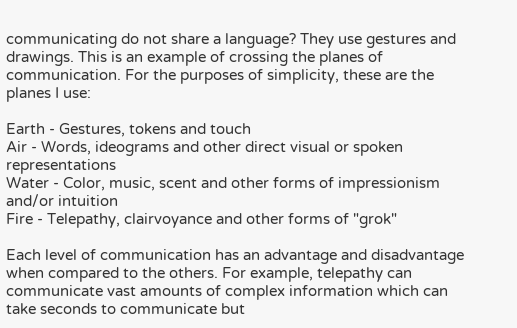communicating do not share a language? They use gestures and drawings. This is an example of crossing the planes of communication. For the purposes of simplicity, these are the planes I use:

Earth - Gestures, tokens and touch
Air - Words, ideograms and other direct visual or spoken representations
Water - Color, music, scent and other forms of impressionism and/or intuition
Fire - Telepathy, clairvoyance and other forms of "grok"

Each level of communication has an advantage and disadvantage when compared to the others. For example, telepathy can communicate vast amounts of complex information which can take seconds to communicate but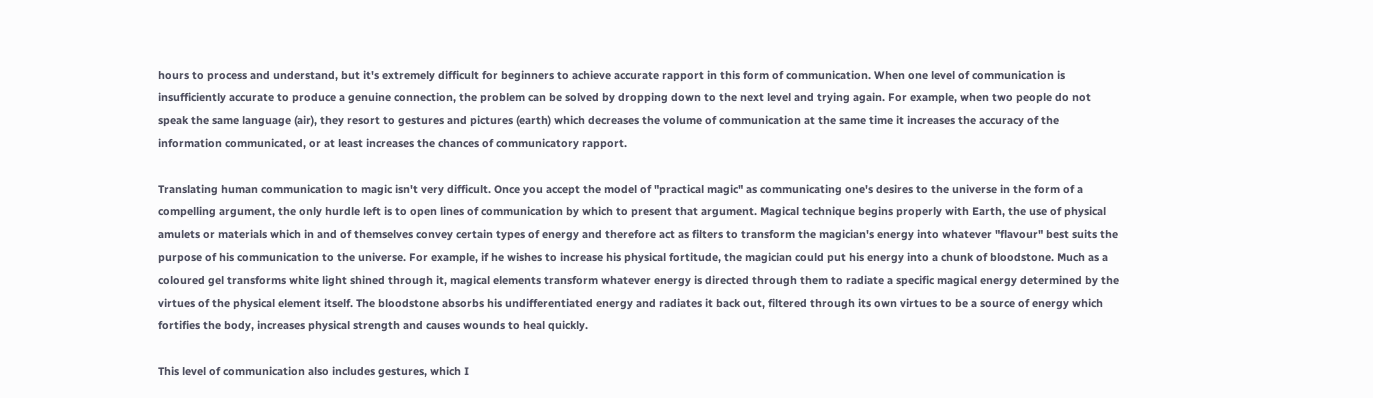hours to process and understand, but it's extremely difficult for beginners to achieve accurate rapport in this form of communication. When one level of communication is insufficiently accurate to produce a genuine connection, the problem can be solved by dropping down to the next level and trying again. For example, when two people do not speak the same language (air), they resort to gestures and pictures (earth) which decreases the volume of communication at the same time it increases the accuracy of the information communicated, or at least increases the chances of communicatory rapport.

Translating human communication to magic isn't very difficult. Once you accept the model of "practical magic" as communicating one's desires to the universe in the form of a compelling argument, the only hurdle left is to open lines of communication by which to present that argument. Magical technique begins properly with Earth, the use of physical amulets or materials which in and of themselves convey certain types of energy and therefore act as filters to transform the magician's energy into whatever "flavour" best suits the purpose of his communication to the universe. For example, if he wishes to increase his physical fortitude, the magician could put his energy into a chunk of bloodstone. Much as a coloured gel transforms white light shined through it, magical elements transform whatever energy is directed through them to radiate a specific magical energy determined by the virtues of the physical element itself. The bloodstone absorbs his undifferentiated energy and radiates it back out, filtered through its own virtues to be a source of energy which fortifies the body, increases physical strength and causes wounds to heal quickly.

This level of communication also includes gestures, which I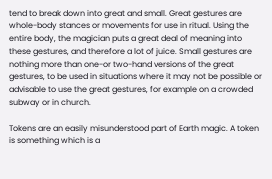tend to break down into great and small. Great gestures are whole-body stances or movements for use in ritual. Using the entire body, the magician puts a great deal of meaning into these gestures, and therefore a lot of juice. Small gestures are nothing more than one-or two-hand versions of the great gestures, to be used in situations where it may not be possible or advisable to use the great gestures, for example on a crowded subway or in church.

Tokens are an easily misunderstood part of Earth magic. A token is something which is a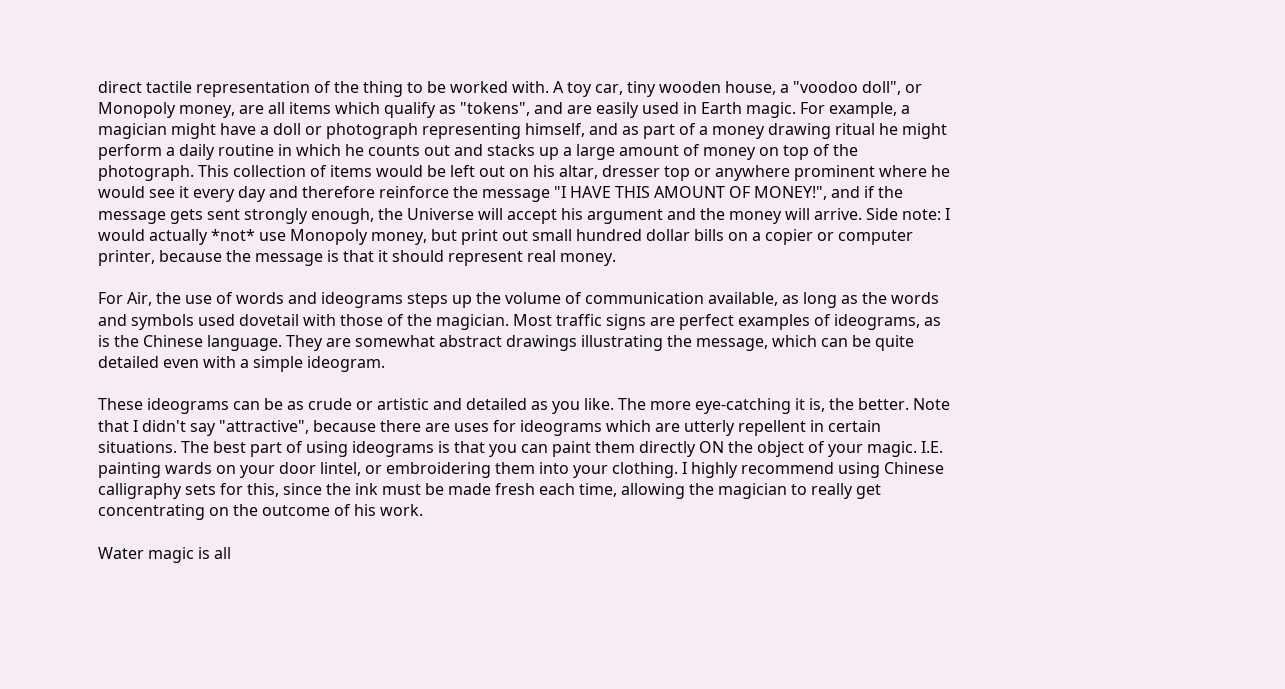direct tactile representation of the thing to be worked with. A toy car, tiny wooden house, a "voodoo doll", or Monopoly money, are all items which qualify as "tokens", and are easily used in Earth magic. For example, a magician might have a doll or photograph representing himself, and as part of a money drawing ritual he might perform a daily routine in which he counts out and stacks up a large amount of money on top of the photograph. This collection of items would be left out on his altar, dresser top or anywhere prominent where he would see it every day and therefore reinforce the message "I HAVE THIS AMOUNT OF MONEY!", and if the message gets sent strongly enough, the Universe will accept his argument and the money will arrive. Side note: I would actually *not* use Monopoly money, but print out small hundred dollar bills on a copier or computer printer, because the message is that it should represent real money.

For Air, the use of words and ideograms steps up the volume of communication available, as long as the words and symbols used dovetail with those of the magician. Most traffic signs are perfect examples of ideograms, as is the Chinese language. They are somewhat abstract drawings illustrating the message, which can be quite detailed even with a simple ideogram.

These ideograms can be as crude or artistic and detailed as you like. The more eye-catching it is, the better. Note that I didn't say "attractive", because there are uses for ideograms which are utterly repellent in certain situations. The best part of using ideograms is that you can paint them directly ON the object of your magic. I.E. painting wards on your door lintel, or embroidering them into your clothing. I highly recommend using Chinese calligraphy sets for this, since the ink must be made fresh each time, allowing the magician to really get concentrating on the outcome of his work.

Water magic is all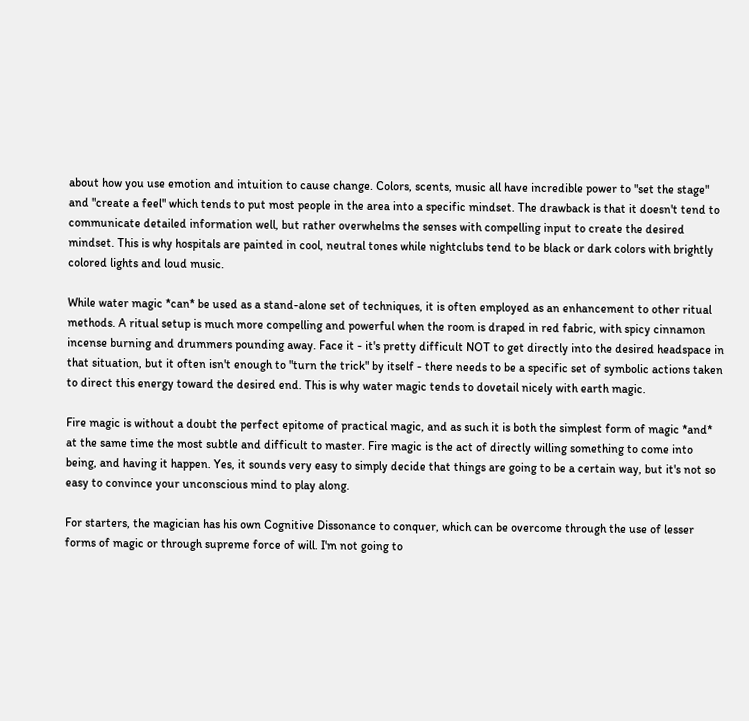about how you use emotion and intuition to cause change. Colors, scents, music all have incredible power to "set the stage" and "create a feel" which tends to put most people in the area into a specific mindset. The drawback is that it doesn't tend to communicate detailed information well, but rather overwhelms the senses with compelling input to create the desired mindset. This is why hospitals are painted in cool, neutral tones while nightclubs tend to be black or dark colors with brightly colored lights and loud music.

While water magic *can* be used as a stand-alone set of techniques, it is often employed as an enhancement to other ritual methods. A ritual setup is much more compelling and powerful when the room is draped in red fabric, with spicy cinnamon incense burning and drummers pounding away. Face it - it's pretty difficult NOT to get directly into the desired headspace in that situation, but it often isn't enough to "turn the trick" by itself - there needs to be a specific set of symbolic actions taken to direct this energy toward the desired end. This is why water magic tends to dovetail nicely with earth magic.

Fire magic is without a doubt the perfect epitome of practical magic, and as such it is both the simplest form of magic *and* at the same time the most subtle and difficult to master. Fire magic is the act of directly willing something to come into being, and having it happen. Yes, it sounds very easy to simply decide that things are going to be a certain way, but it's not so easy to convince your unconscious mind to play along.

For starters, the magician has his own Cognitive Dissonance to conquer, which can be overcome through the use of lesser forms of magic or through supreme force of will. I'm not going to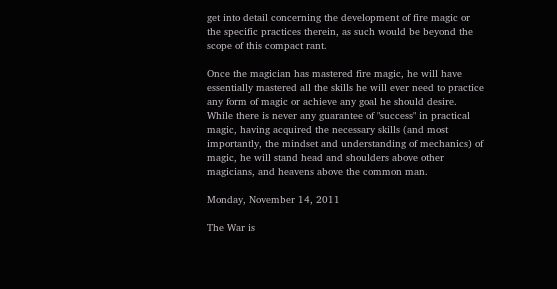get into detail concerning the development of fire magic or the specific practices therein, as such would be beyond the scope of this compact rant.

Once the magician has mastered fire magic, he will have essentially mastered all the skills he will ever need to practice any form of magic or achieve any goal he should desire. While there is never any guarantee of "success" in practical magic, having acquired the necessary skills (and most importantly, the mindset and understanding of mechanics) of magic, he will stand head and shoulders above other magicians, and heavens above the common man.

Monday, November 14, 2011

The War is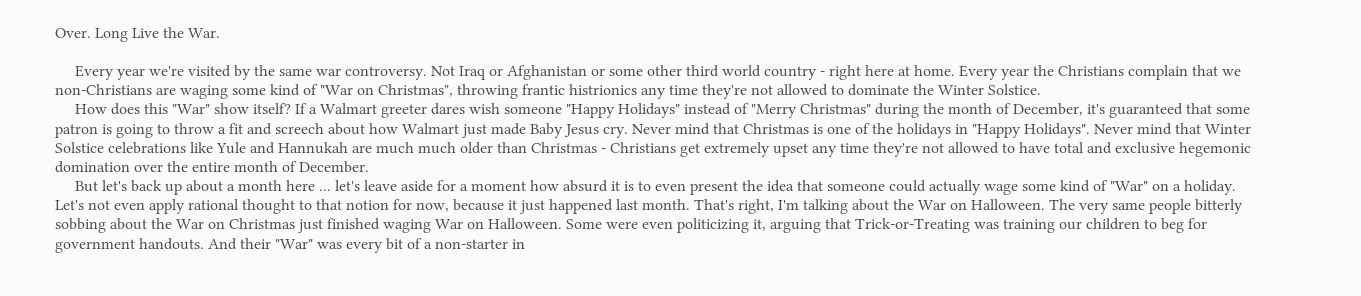Over. Long Live the War.

     Every year we're visited by the same war controversy. Not Iraq or Afghanistan or some other third world country - right here at home. Every year the Christians complain that we non-Christians are waging some kind of "War on Christmas", throwing frantic histrionics any time they're not allowed to dominate the Winter Solstice.
     How does this "War" show itself? If a Walmart greeter dares wish someone "Happy Holidays" instead of "Merry Christmas" during the month of December, it's guaranteed that some patron is going to throw a fit and screech about how Walmart just made Baby Jesus cry. Never mind that Christmas is one of the holidays in "Happy Holidays". Never mind that Winter Solstice celebrations like Yule and Hannukah are much much older than Christmas - Christians get extremely upset any time they're not allowed to have total and exclusive hegemonic domination over the entire month of December.
     But let's back up about a month here ... let's leave aside for a moment how absurd it is to even present the idea that someone could actually wage some kind of "War" on a holiday. Let's not even apply rational thought to that notion for now, because it just happened last month. That's right, I'm talking about the War on Halloween. The very same people bitterly sobbing about the War on Christmas just finished waging War on Halloween. Some were even politicizing it, arguing that Trick-or-Treating was training our children to beg for government handouts. And their "War" was every bit of a non-starter in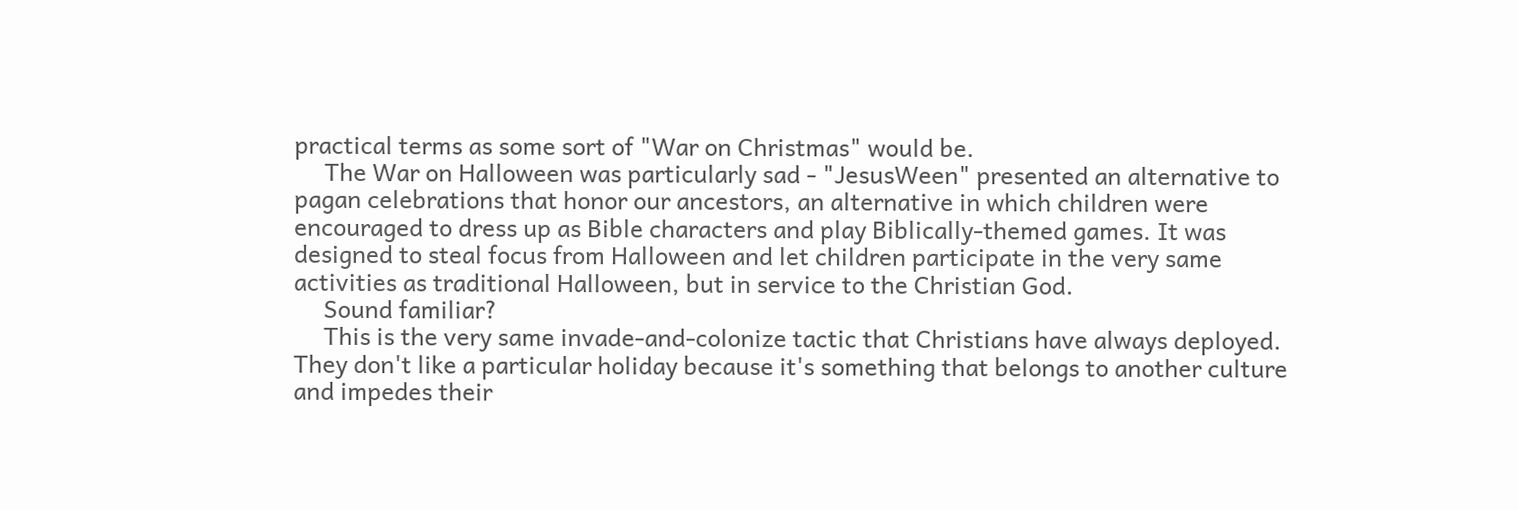practical terms as some sort of "War on Christmas" would be.
     The War on Halloween was particularly sad - "JesusWeen" presented an alternative to pagan celebrations that honor our ancestors, an alternative in which children were encouraged to dress up as Bible characters and play Biblically-themed games. It was designed to steal focus from Halloween and let children participate in the very same activities as traditional Halloween, but in service to the Christian God.
     Sound familiar?
     This is the very same invade-and-colonize tactic that Christians have always deployed. They don't like a particular holiday because it's something that belongs to another culture and impedes their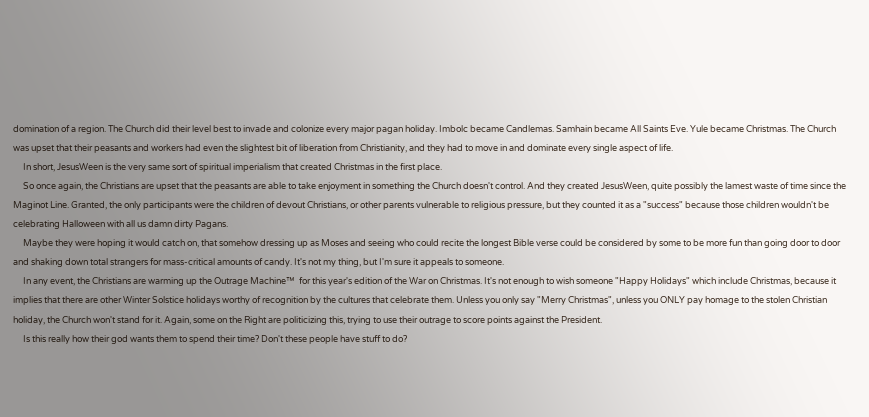domination of a region. The Church did their level best to invade and colonize every major pagan holiday. Imbolc became Candlemas. Samhain became All Saints Eve. Yule became Christmas. The Church was upset that their peasants and workers had even the slightest bit of liberation from Christianity, and they had to move in and dominate every single aspect of life.
     In short, JesusWeen is the very same sort of spiritual imperialism that created Christmas in the first place.
     So once again, the Christians are upset that the peasants are able to take enjoyment in something the Church doesn't control. And they created JesusWeen, quite possibly the lamest waste of time since the Maginot Line. Granted, the only participants were the children of devout Christians, or other parents vulnerable to religious pressure, but they counted it as a "success" because those children wouldn't be celebrating Halloween with all us damn dirty Pagans.
     Maybe they were hoping it would catch on, that somehow dressing up as Moses and seeing who could recite the longest Bible verse could be considered by some to be more fun than going door to door and shaking down total strangers for mass-critical amounts of candy. It's not my thing, but I'm sure it appeals to someone.
     In any event, the Christians are warming up the Outrage Machine™  for this year's edition of the War on Christmas. It's not enough to wish someone "Happy Holidays" which include Christmas, because it implies that there are other Winter Solstice holidays worthy of recognition by the cultures that celebrate them. Unless you only say "Merry Christmas", unless you ONLY pay homage to the stolen Christian holiday, the Church won't stand for it. Again, some on the Right are politicizing this, trying to use their outrage to score points against the President.
     Is this really how their god wants them to spend their time? Don't these people have stuff to do?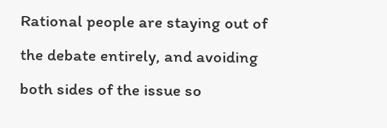Rational people are staying out of the debate entirely, and avoiding both sides of the issue so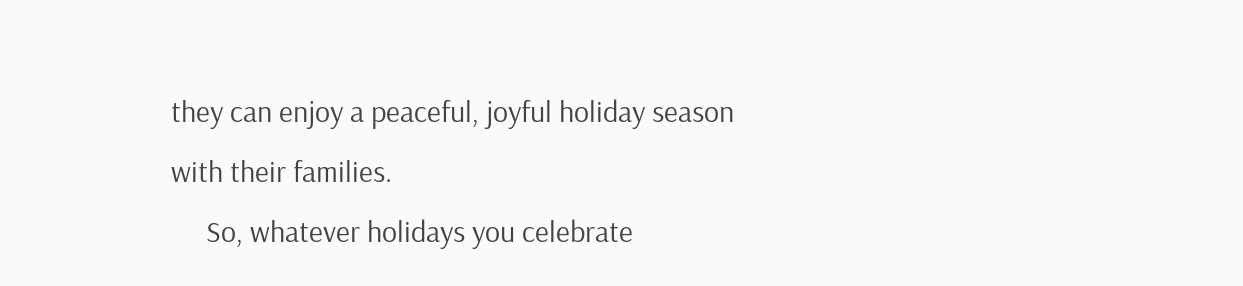they can enjoy a peaceful, joyful holiday season with their families.
     So, whatever holidays you celebrate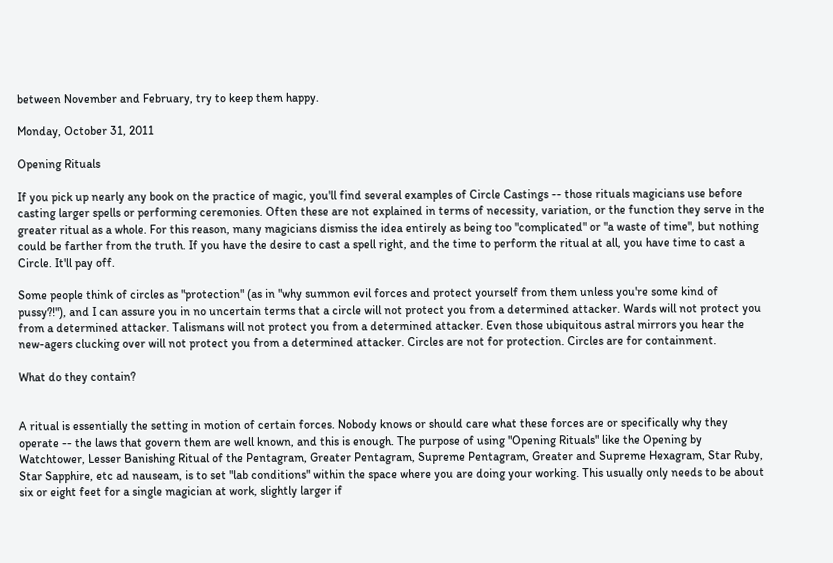between November and February, try to keep them happy.

Monday, October 31, 2011

Opening Rituals

If you pick up nearly any book on the practice of magic, you'll find several examples of Circle Castings -- those rituals magicians use before casting larger spells or performing ceremonies. Often these are not explained in terms of necessity, variation, or the function they serve in the greater ritual as a whole. For this reason, many magicians dismiss the idea entirely as being too "complicated" or "a waste of time", but nothing could be farther from the truth. If you have the desire to cast a spell right, and the time to perform the ritual at all, you have time to cast a Circle. It'll pay off.

Some people think of circles as "protection" (as in "why summon evil forces and protect yourself from them unless you're some kind of pussy?!"), and I can assure you in no uncertain terms that a circle will not protect you from a determined attacker. Wards will not protect you from a determined attacker. Talismans will not protect you from a determined attacker. Even those ubiquitous astral mirrors you hear the new-agers clucking over will not protect you from a determined attacker. Circles are not for protection. Circles are for containment.

What do they contain?


A ritual is essentially the setting in motion of certain forces. Nobody knows or should care what these forces are or specifically why they operate -- the laws that govern them are well known, and this is enough. The purpose of using "Opening Rituals" like the Opening by Watchtower, Lesser Banishing Ritual of the Pentagram, Greater Pentagram, Supreme Pentagram, Greater and Supreme Hexagram, Star Ruby, Star Sapphire, etc ad nauseam, is to set "lab conditions" within the space where you are doing your working. This usually only needs to be about six or eight feet for a single magician at work, slightly larger if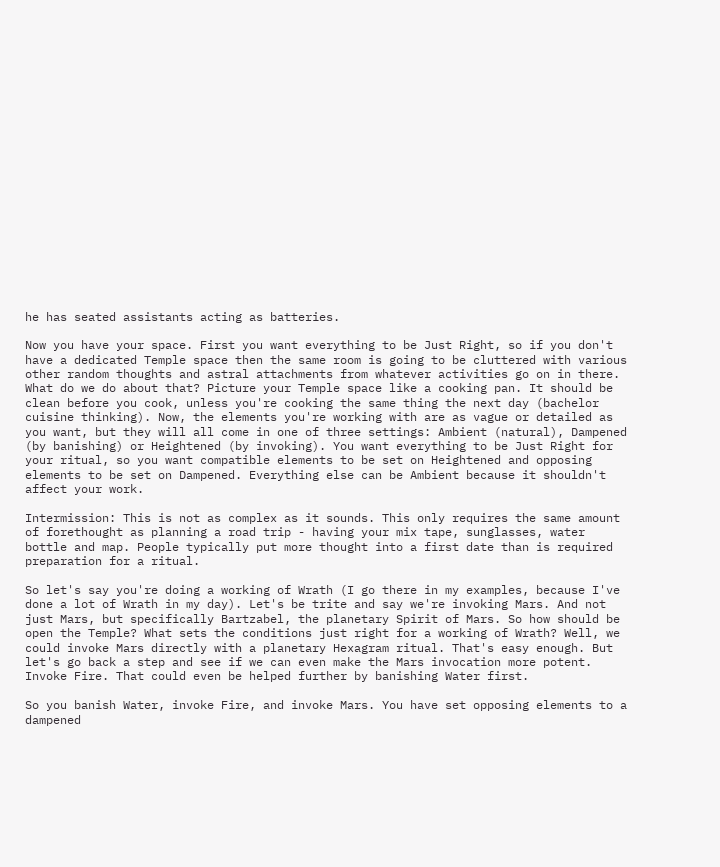he has seated assistants acting as batteries.

Now you have your space. First you want everything to be Just Right, so if you don't have a dedicated Temple space then the same room is going to be cluttered with various other random thoughts and astral attachments from whatever activities go on in there. What do we do about that? Picture your Temple space like a cooking pan. It should be clean before you cook, unless you're cooking the same thing the next day (bachelor cuisine thinking). Now, the elements you're working with are as vague or detailed as you want, but they will all come in one of three settings: Ambient (natural), Dampened (by banishing) or Heightened (by invoking). You want everything to be Just Right for your ritual, so you want compatible elements to be set on Heightened and opposing elements to be set on Dampened. Everything else can be Ambient because it shouldn't affect your work.

Intermission: This is not as complex as it sounds. This only requires the same amount of forethought as planning a road trip - having your mix tape, sunglasses, water bottle and map. People typically put more thought into a first date than is required preparation for a ritual.

So let's say you're doing a working of Wrath (I go there in my examples, because I've done a lot of Wrath in my day). Let's be trite and say we're invoking Mars. And not just Mars, but specifically Bartzabel, the planetary Spirit of Mars. So how should be open the Temple? What sets the conditions just right for a working of Wrath? Well, we could invoke Mars directly with a planetary Hexagram ritual. That's easy enough. But let's go back a step and see if we can even make the Mars invocation more potent. Invoke Fire. That could even be helped further by banishing Water first.

So you banish Water, invoke Fire, and invoke Mars. You have set opposing elements to a dampened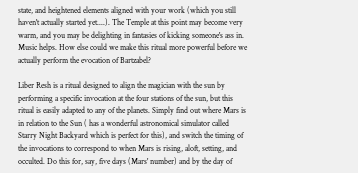state, and heightened elements aligned with your work (which you still haven't actually started yet....). The Temple at this point may become very warm, and you may be delighting in fantasies of kicking someone's ass in. Music helps. How else could we make this ritual more powerful before we actually perform the evocation of Bartzabel?

Liber Resh is a ritual designed to align the magician with the sun by performing a specific invocation at the four stations of the sun, but this ritual is easily adapted to any of the planets. Simply find out where Mars is in relation to the Sun ( has a wonderful astronomical simulator called Starry Night Backyard which is perfect for this), and switch the timing of the invocations to correspond to when Mars is rising, aloft, setting, and occulted. Do this for, say, five days (Mars' number) and by the day of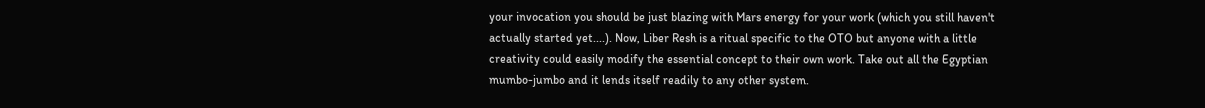your invocation you should be just blazing with Mars energy for your work (which you still haven't actually started yet....). Now, Liber Resh is a ritual specific to the OTO but anyone with a little creativity could easily modify the essential concept to their own work. Take out all the Egyptian mumbo-jumbo and it lends itself readily to any other system.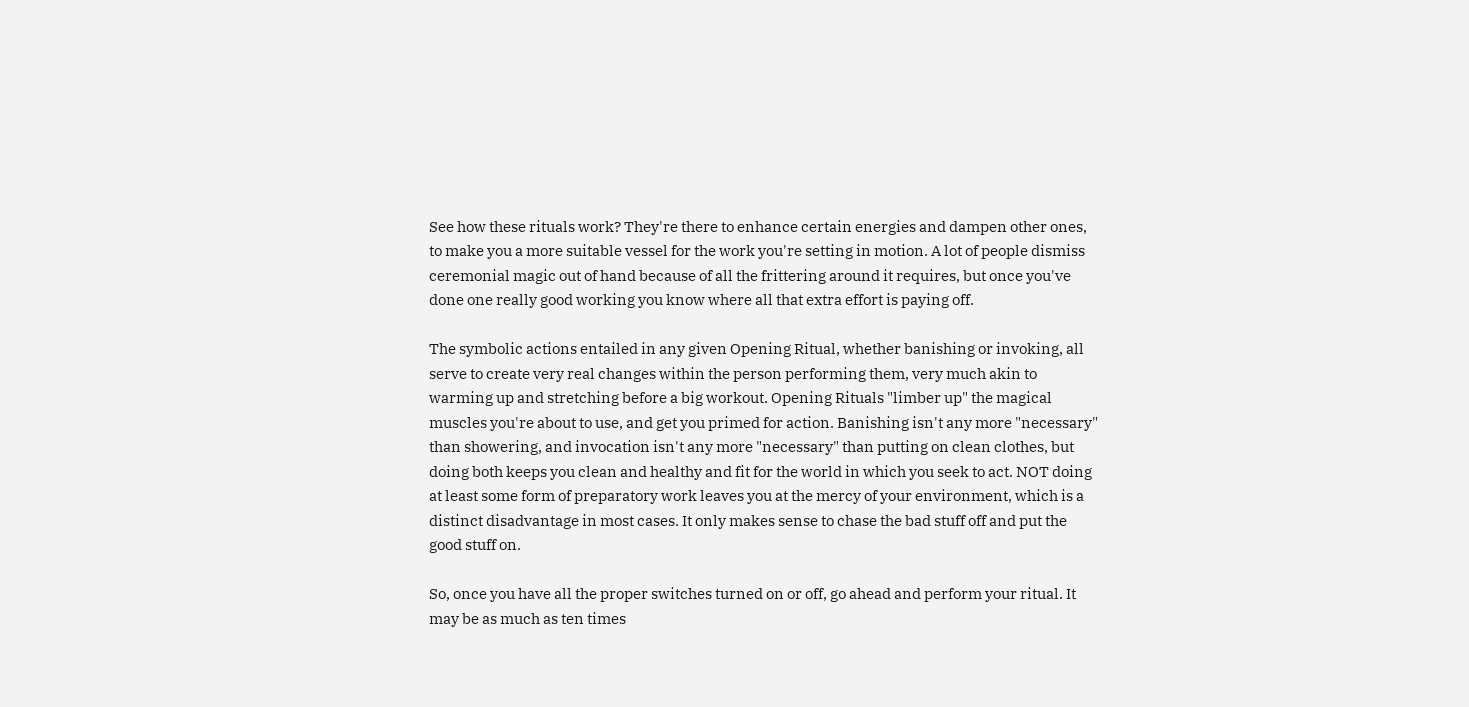See how these rituals work? They're there to enhance certain energies and dampen other ones, to make you a more suitable vessel for the work you're setting in motion. A lot of people dismiss ceremonial magic out of hand because of all the frittering around it requires, but once you've done one really good working you know where all that extra effort is paying off.

The symbolic actions entailed in any given Opening Ritual, whether banishing or invoking, all serve to create very real changes within the person performing them, very much akin to warming up and stretching before a big workout. Opening Rituals "limber up" the magical muscles you're about to use, and get you primed for action. Banishing isn't any more "necessary" than showering, and invocation isn't any more "necessary" than putting on clean clothes, but doing both keeps you clean and healthy and fit for the world in which you seek to act. NOT doing at least some form of preparatory work leaves you at the mercy of your environment, which is a distinct disadvantage in most cases. It only makes sense to chase the bad stuff off and put the good stuff on.

So, once you have all the proper switches turned on or off, go ahead and perform your ritual. It may be as much as ten times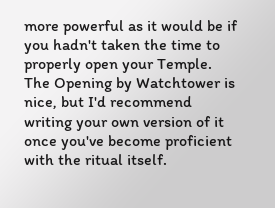more powerful as it would be if you hadn't taken the time to properly open your Temple. The Opening by Watchtower is nice, but I'd recommend writing your own version of it once you've become proficient with the ritual itself.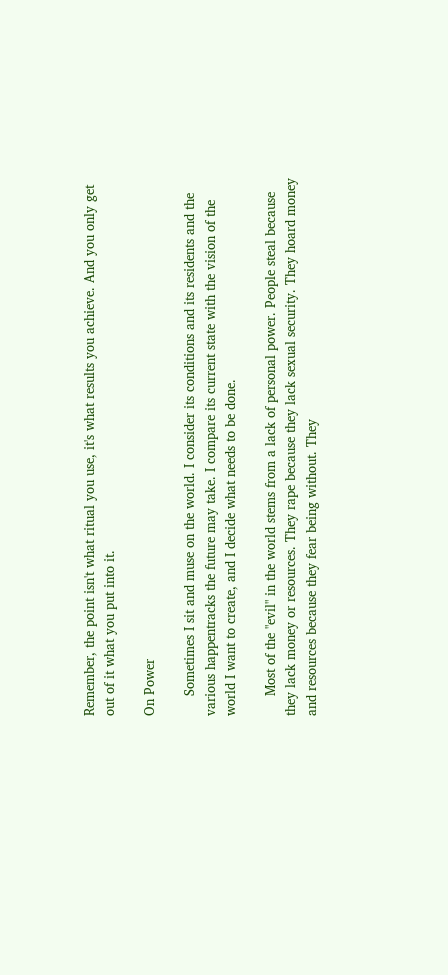Remember, the point isn't what ritual you use, it's what results you achieve. And you only get out of it what you put into it.

On Power

     Sometimes I sit and muse on the world. I consider its conditions and its residents and the various happentracks the future may take. I compare its current state with the vision of the world I want to create, and I decide what needs to be done.

     Most of the "evil" in the world stems from a lack of personal power. People steal because they lack money or resources. They rape because they lack sexual security. They hoard money and resources because they fear being without. They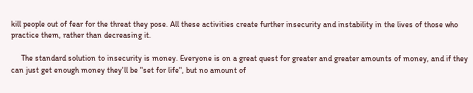kill people out of fear for the threat they pose. All these activities create further insecurity and instability in the lives of those who practice them, rather than decreasing it.

     The standard solution to insecurity is money. Everyone is on a great quest for greater and greater amounts of money, and if they can just get enough money they'll be "set for life", but no amount of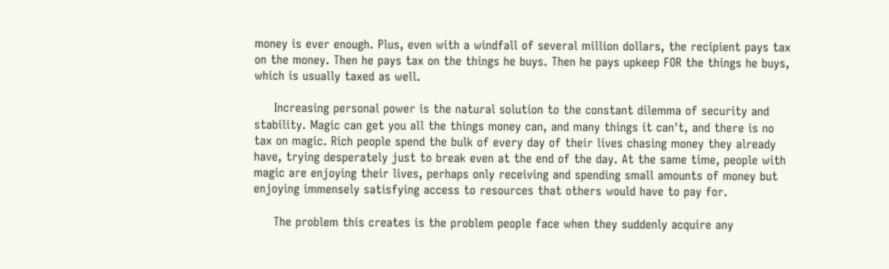money is ever enough. Plus, even with a windfall of several million dollars, the recipient pays tax on the money. Then he pays tax on the things he buys. Then he pays upkeep FOR the things he buys, which is usually taxed as well.

     Increasing personal power is the natural solution to the constant dilemma of security and stability. Magic can get you all the things money can, and many things it can't, and there is no tax on magic. Rich people spend the bulk of every day of their lives chasing money they already have, trying desperately just to break even at the end of the day. At the same time, people with magic are enjoying their lives, perhaps only receiving and spending small amounts of money but enjoying immensely satisfying access to resources that others would have to pay for.

     The problem this creates is the problem people face when they suddenly acquire any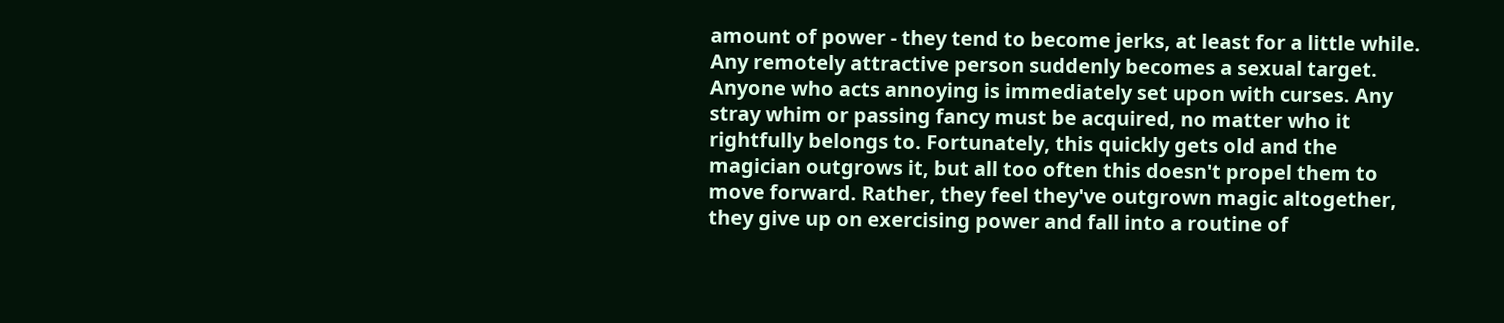amount of power - they tend to become jerks, at least for a little while. Any remotely attractive person suddenly becomes a sexual target. Anyone who acts annoying is immediately set upon with curses. Any stray whim or passing fancy must be acquired, no matter who it rightfully belongs to. Fortunately, this quickly gets old and the magician outgrows it, but all too often this doesn't propel them to move forward. Rather, they feel they've outgrown magic altogether, they give up on exercising power and fall into a routine of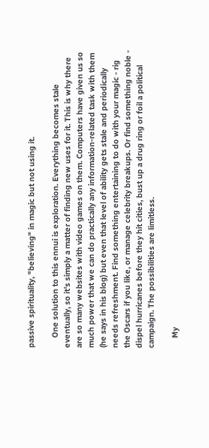passive spirituality, "believing" in magic but not using it.

     One solution to this ennui is exploration. Everything becomes stale eventually, so it's simply a matter of finding new uses for it. This is why there are so many websites with video games on them. Computers have given us so much power that we can do practically any information-related task with them (he says in his blog) but even that level of ability gets stale and periodically needs refreshment. Find something entertaining to do with your magic - rig the Oscars if you like, or manage celebrity breakups. Or find something noble - dispel hurricanes before they hit cities, bust up a drug ring or foil a political campaign. The possibilities are limitless.

     My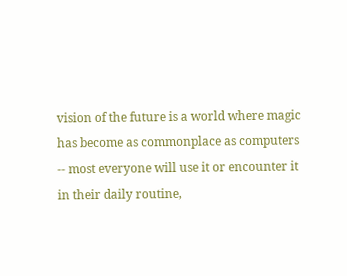vision of the future is a world where magic has become as commonplace as computers -- most everyone will use it or encounter it in their daily routine,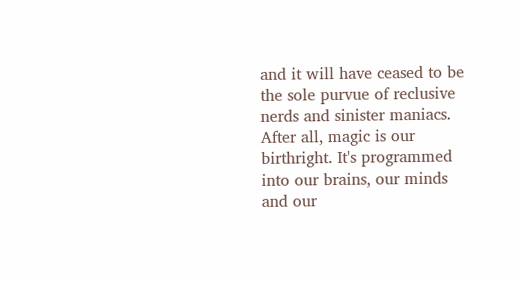and it will have ceased to be the sole purvue of reclusive nerds and sinister maniacs. After all, magic is our birthright. It's programmed into our brains, our minds and our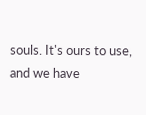souls. It's ours to use, and we have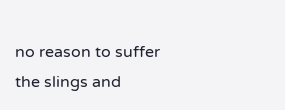no reason to suffer the slings and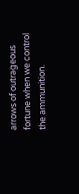arrows of outrageous fortune when we control the ammunition.